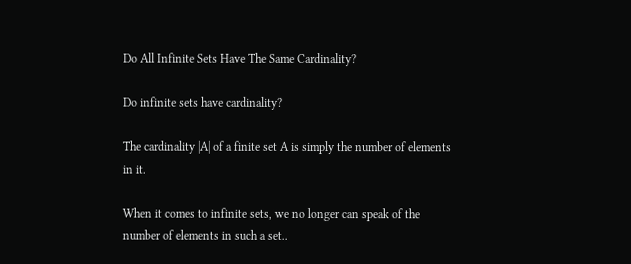Do All Infinite Sets Have The Same Cardinality?

Do infinite sets have cardinality?

The cardinality |A| of a finite set A is simply the number of elements in it.

When it comes to infinite sets, we no longer can speak of the number of elements in such a set..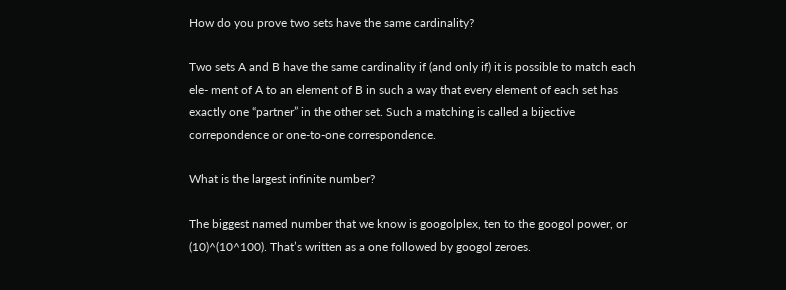How do you prove two sets have the same cardinality?

Two sets A and B have the same cardinality if (and only if) it is possible to match each ele- ment of A to an element of B in such a way that every element of each set has exactly one “partner” in the other set. Such a matching is called a bijective correpondence or one-to-one correspondence.

What is the largest infinite number?

The biggest named number that we know is googolplex, ten to the googol power, or (10)^(10^100). That’s written as a one followed by googol zeroes.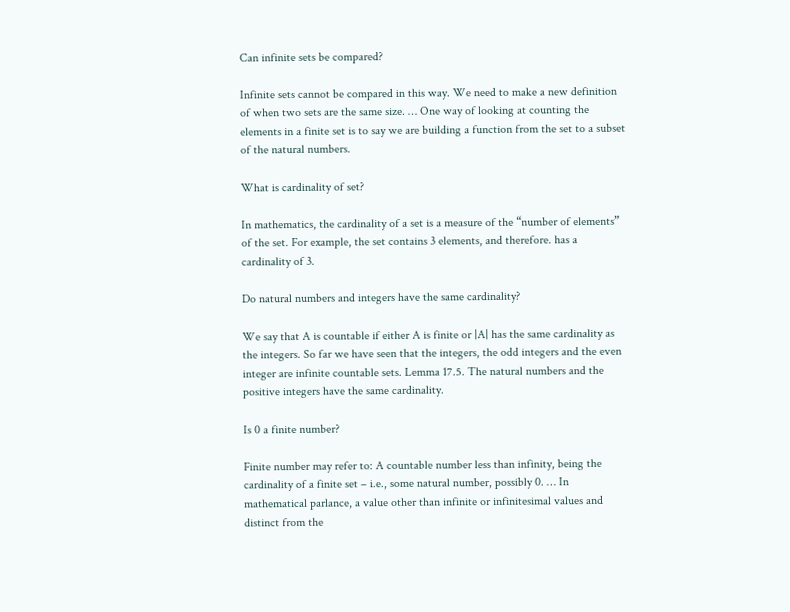Can infinite sets be compared?

Infinite sets cannot be compared in this way. We need to make a new definition of when two sets are the same size. … One way of looking at counting the elements in a finite set is to say we are building a function from the set to a subset of the natural numbers.

What is cardinality of set?

In mathematics, the cardinality of a set is a measure of the “number of elements” of the set. For example, the set contains 3 elements, and therefore. has a cardinality of 3.

Do natural numbers and integers have the same cardinality?

We say that A is countable if either A is finite or |A| has the same cardinality as the integers. So far we have seen that the integers, the odd integers and the even integer are infinite countable sets. Lemma 17.5. The natural numbers and the positive integers have the same cardinality.

Is 0 a finite number?

Finite number may refer to: A countable number less than infinity, being the cardinality of a finite set – i.e., some natural number, possibly 0. … In mathematical parlance, a value other than infinite or infinitesimal values and distinct from the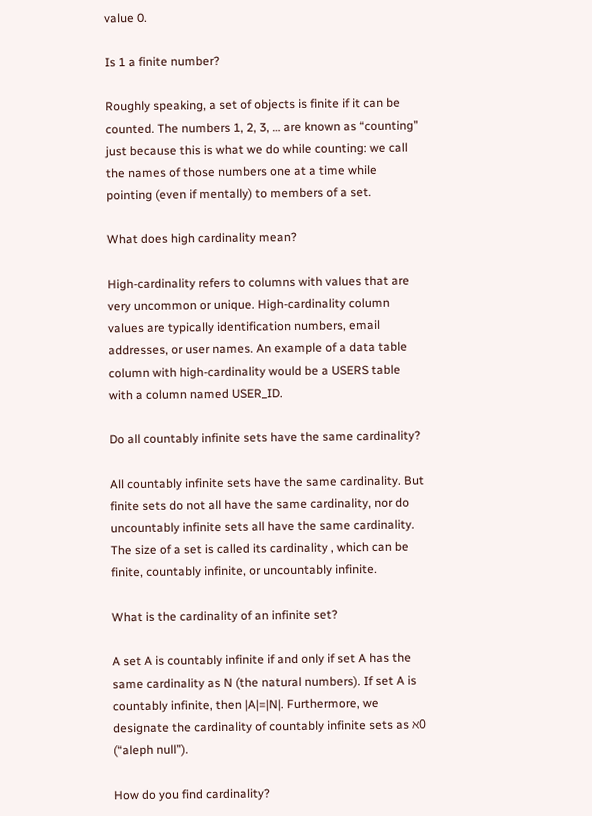value 0.

Is 1 a finite number?

Roughly speaking, a set of objects is finite if it can be counted. The numbers 1, 2, 3, … are known as “counting” just because this is what we do while counting: we call the names of those numbers one at a time while pointing (even if mentally) to members of a set.

What does high cardinality mean?

High-cardinality refers to columns with values that are very uncommon or unique. High-cardinality column values are typically identification numbers, email addresses, or user names. An example of a data table column with high-cardinality would be a USERS table with a column named USER_ID.

Do all countably infinite sets have the same cardinality?

All countably infinite sets have the same cardinality. But finite sets do not all have the same cardinality, nor do uncountably infinite sets all have the same cardinality. The size of a set is called its cardinality , which can be finite, countably infinite, or uncountably infinite.

What is the cardinality of an infinite set?

A set A is countably infinite if and only if set A has the same cardinality as N (the natural numbers). If set A is countably infinite, then |A|=|N|. Furthermore, we designate the cardinality of countably infinite sets as ℵ0 (“aleph null”).

How do you find cardinality?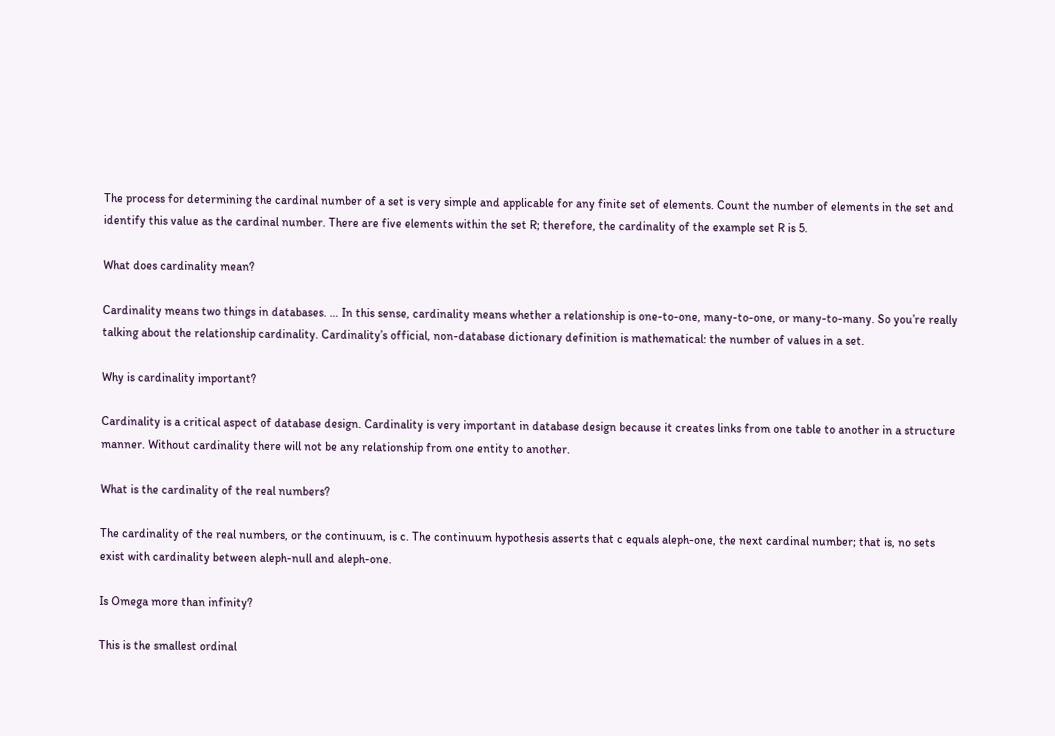The process for determining the cardinal number of a set is very simple and applicable for any finite set of elements. Count the number of elements in the set and identify this value as the cardinal number. There are five elements within the set R; therefore, the cardinality of the example set R is 5.

What does cardinality mean?

Cardinality means two things in databases. … In this sense, cardinality means whether a relationship is one-to-one, many-to-one, or many-to-many. So you’re really talking about the relationship cardinality. Cardinality’s official, non-database dictionary definition is mathematical: the number of values in a set.

Why is cardinality important?

Cardinality is a critical aspect of database design. Cardinality is very important in database design because it creates links from one table to another in a structure manner. Without cardinality there will not be any relationship from one entity to another.

What is the cardinality of the real numbers?

The cardinality of the real numbers, or the continuum, is c. The continuum hypothesis asserts that c equals aleph-one, the next cardinal number; that is, no sets exist with cardinality between aleph-null and aleph-one.

Is Omega more than infinity?

This is the smallest ordinal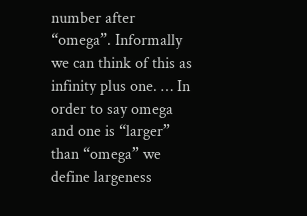number after “omega”. Informally we can think of this as infinity plus one. … In order to say omega and one is “larger” than “omega” we define largeness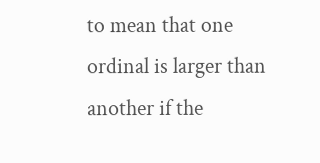to mean that one ordinal is larger than another if the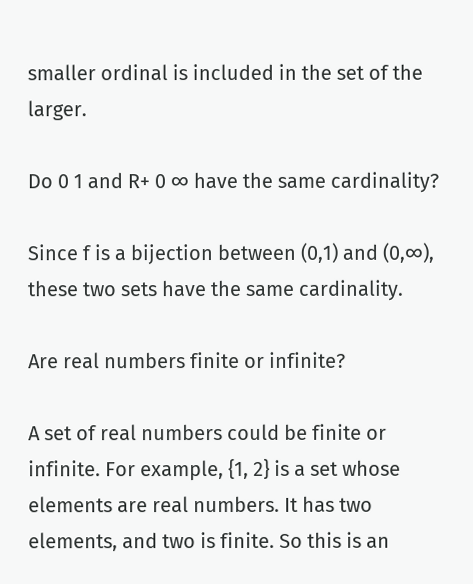smaller ordinal is included in the set of the larger.

Do 0 1 and R+ 0 ∞ have the same cardinality?

Since f is a bijection between (0,1) and (0,∞), these two sets have the same cardinality.

Are real numbers finite or infinite?

A set of real numbers could be finite or infinite. For example, {1, 2} is a set whose elements are real numbers. It has two elements, and two is finite. So this is an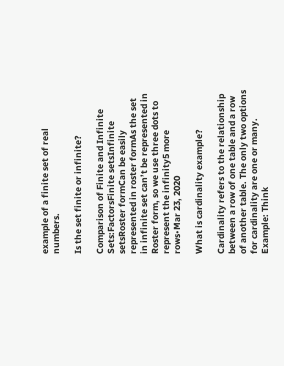example of a finite set of real numbers.

Is the set finite or infinite?

Comparison of Finite and Infinite Sets:FactorsFinite setsInfinite setsRoster formCan be easily represented in roster formAs the set in infinite set can’t be represented in Roster form, so we use three dots to represent the infinity5 more rows•Mar 23, 2020

What is cardinality example?

Cardinality refers to the relationship between a row of one table and a row of another table. The only two options for cardinality are one or many. Example: Think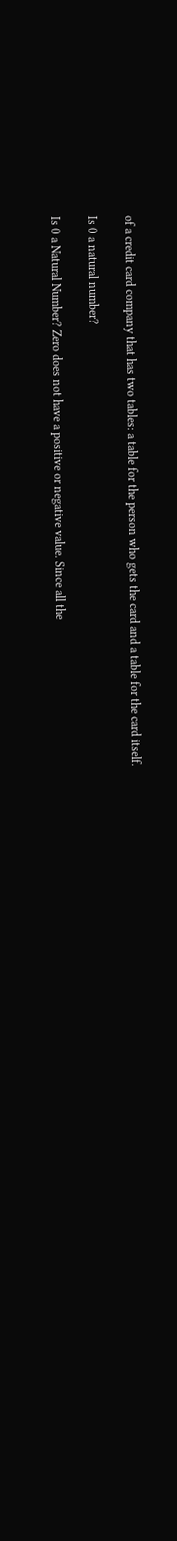of a credit card company that has two tables: a table for the person who gets the card and a table for the card itself.

Is 0 a natural number?

Is 0 a Natural Number? Zero does not have a positive or negative value. Since all the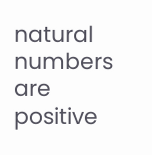natural numbers are positive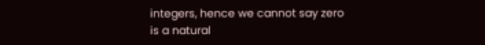integers, hence we cannot say zero is a natural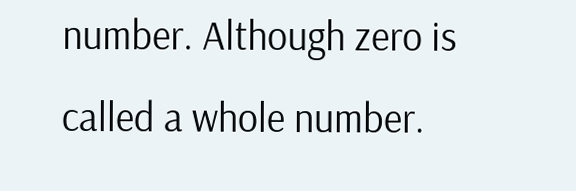number. Although zero is called a whole number.